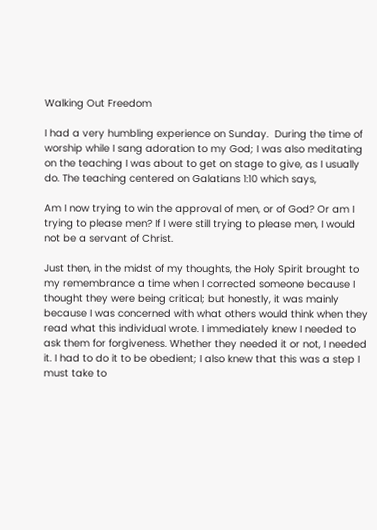Walking Out Freedom

I had a very humbling experience on Sunday.  During the time of worship while I sang adoration to my God; I was also meditating on the teaching I was about to get on stage to give, as I usually do. The teaching centered on Galatians 1:10 which says,

Am I now trying to win the approval of men, or of God? Or am I trying to please men? If I were still trying to please men, I would not be a servant of Christ.

Just then, in the midst of my thoughts, the Holy Spirit brought to my remembrance a time when I corrected someone because I thought they were being critical; but honestly, it was mainly because I was concerned with what others would think when they read what this individual wrote. I immediately knew I needed to ask them for forgiveness. Whether they needed it or not, I needed it. I had to do it to be obedient; I also knew that this was a step I must take to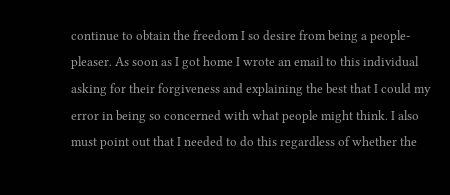continue to obtain the freedom I so desire from being a people-pleaser. As soon as I got home I wrote an email to this individual asking for their forgiveness and explaining the best that I could my error in being so concerned with what people might think. I also must point out that I needed to do this regardless of whether the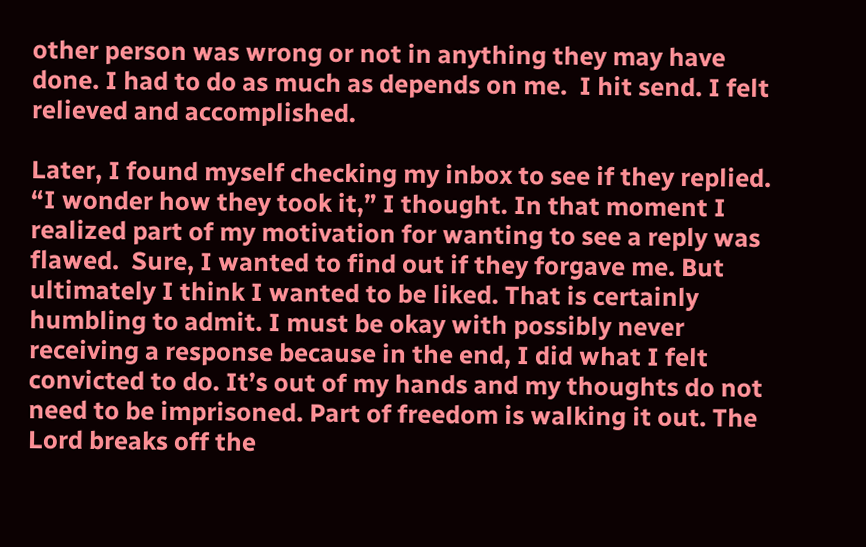other person was wrong or not in anything they may have done. I had to do as much as depends on me.  I hit send. I felt relieved and accomplished.

Later, I found myself checking my inbox to see if they replied. “I wonder how they took it,” I thought. In that moment I realized part of my motivation for wanting to see a reply was flawed.  Sure, I wanted to find out if they forgave me. But ultimately I think I wanted to be liked. That is certainly humbling to admit. I must be okay with possibly never receiving a response because in the end, I did what I felt convicted to do. It’s out of my hands and my thoughts do not need to be imprisoned. Part of freedom is walking it out. The Lord breaks off the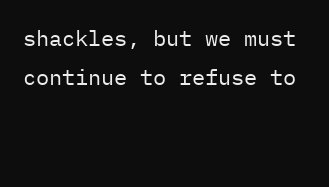shackles, but we must continue to refuse to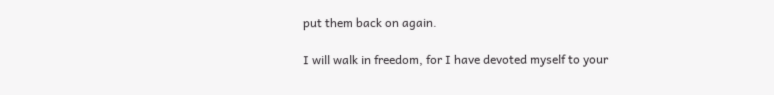put them back on again.

I will walk in freedom, for I have devoted myself to your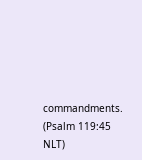commandments. (Psalm 119:45 NLT)